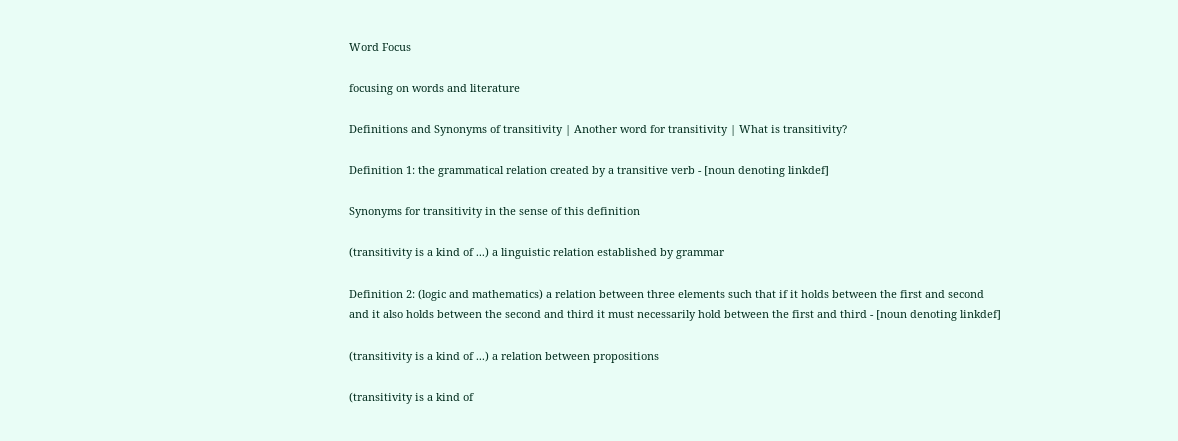Word Focus

focusing on words and literature

Definitions and Synonyms of transitivity | Another word for transitivity | What is transitivity?

Definition 1: the grammatical relation created by a transitive verb - [noun denoting linkdef]

Synonyms for transitivity in the sense of this definition

(transitivity is a kind of ...) a linguistic relation established by grammar

Definition 2: (logic and mathematics) a relation between three elements such that if it holds between the first and second and it also holds between the second and third it must necessarily hold between the first and third - [noun denoting linkdef]

(transitivity is a kind of ...) a relation between propositions

(transitivity is a kind of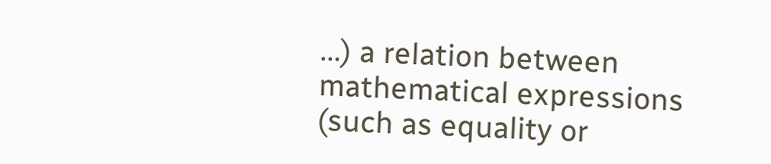...) a relation between mathematical expressions (such as equality or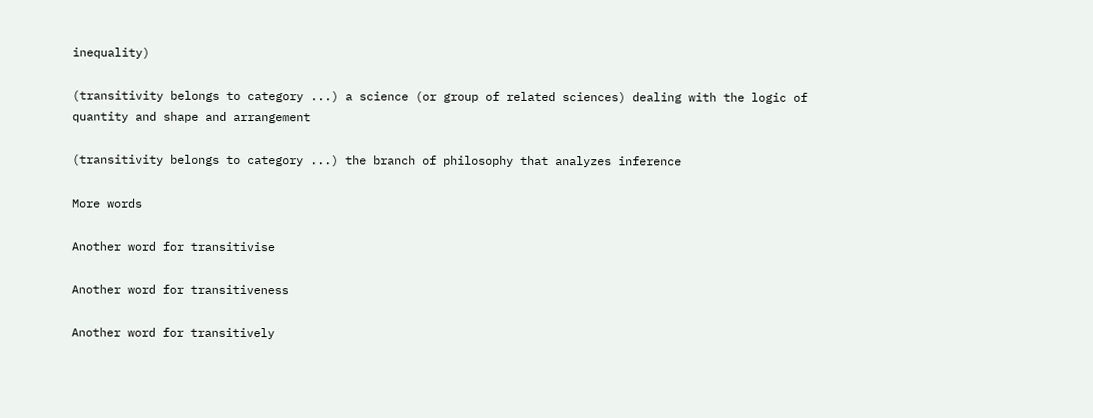inequality)

(transitivity belongs to category ...) a science (or group of related sciences) dealing with the logic of quantity and shape and arrangement

(transitivity belongs to category ...) the branch of philosophy that analyzes inference

More words

Another word for transitivise

Another word for transitiveness

Another word for transitively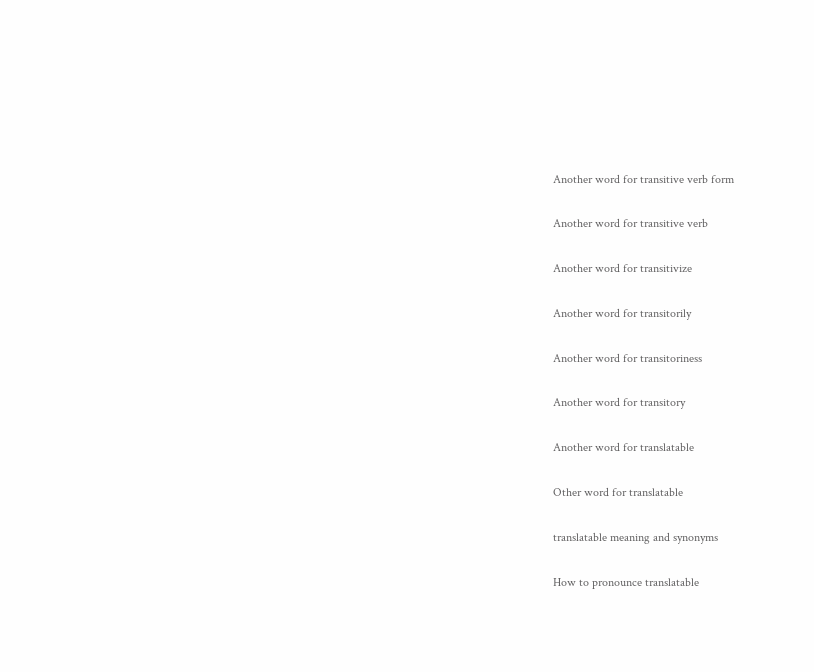Another word for transitive verb form

Another word for transitive verb

Another word for transitivize

Another word for transitorily

Another word for transitoriness

Another word for transitory

Another word for translatable

Other word for translatable

translatable meaning and synonyms

How to pronounce translatable